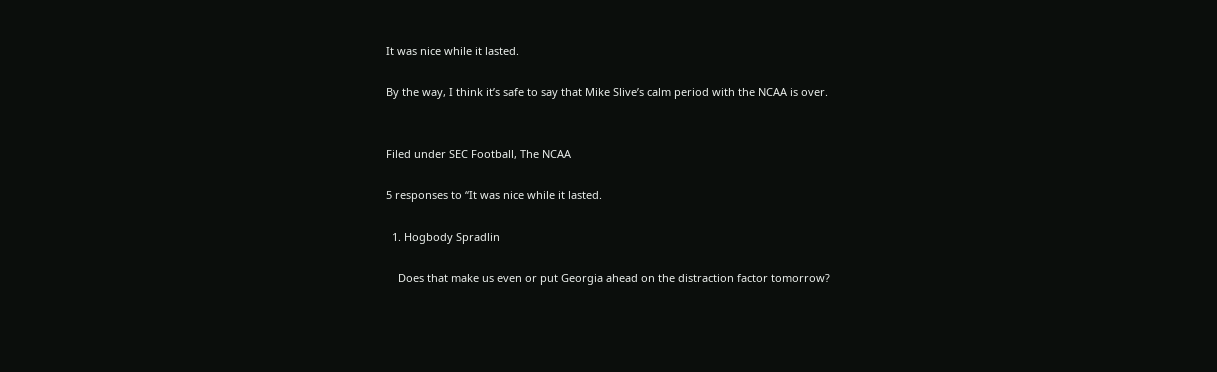It was nice while it lasted.

By the way, I think it’s safe to say that Mike Slive’s calm period with the NCAA is over.


Filed under SEC Football, The NCAA

5 responses to “It was nice while it lasted.

  1. Hogbody Spradlin

    Does that make us even or put Georgia ahead on the distraction factor tomorrow?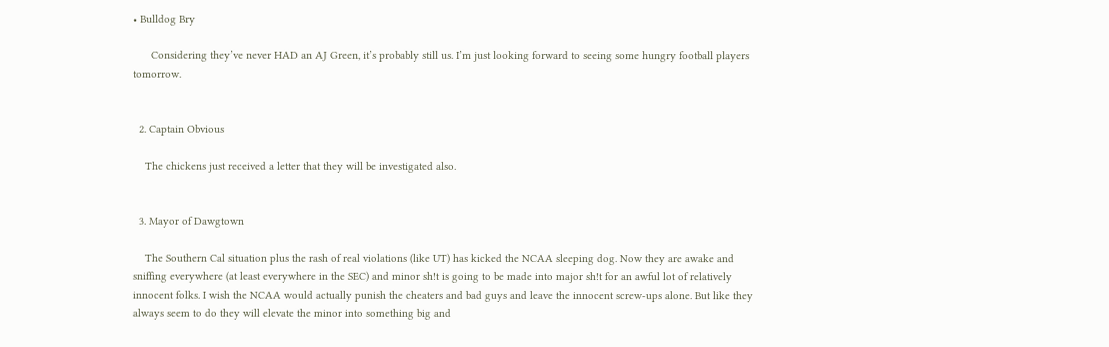• Bulldog Bry

      Considering they’ve never HAD an AJ Green, it’s probably still us. I’m just looking forward to seeing some hungry football players tomorrow.


  2. Captain Obvious

    The chickens just received a letter that they will be investigated also.


  3. Mayor of Dawgtown

    The Southern Cal situation plus the rash of real violations (like UT) has kicked the NCAA sleeping dog. Now they are awake and sniffing everywhere (at least everywhere in the SEC) and minor sh!t is going to be made into major sh!t for an awful lot of relatively innocent folks. I wish the NCAA would actually punish the cheaters and bad guys and leave the innocent screw-ups alone. But like they always seem to do they will elevate the minor into something big and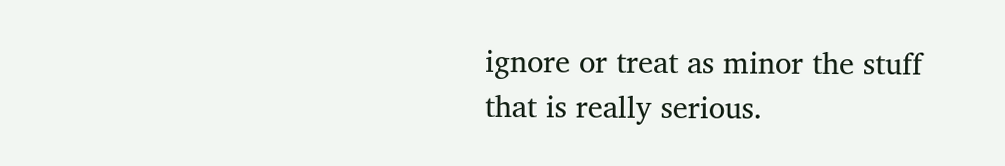ignore or treat as minor the stuff that is really serious.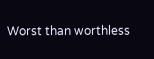Worst than worthless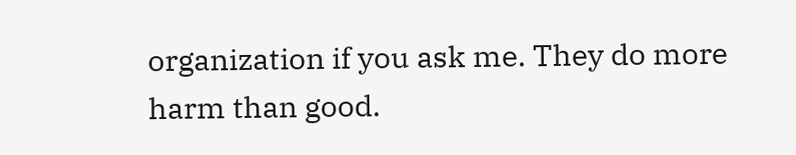organization if you ask me. They do more harm than good.